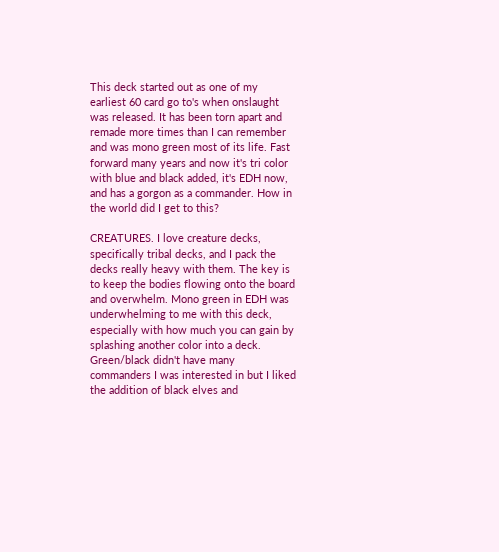This deck started out as one of my earliest 60 card go to's when onslaught was released. It has been torn apart and remade more times than I can remember and was mono green most of its life. Fast forward many years and now it's tri color with blue and black added, it's EDH now, and has a gorgon as a commander. How in the world did I get to this?

CREATURES. I love creature decks, specifically tribal decks, and I pack the decks really heavy with them. The key is to keep the bodies flowing onto the board and overwhelm. Mono green in EDH was underwhelming to me with this deck, especially with how much you can gain by splashing another color into a deck. Green/black didn't have many commanders I was interested in but I liked the addition of black elves and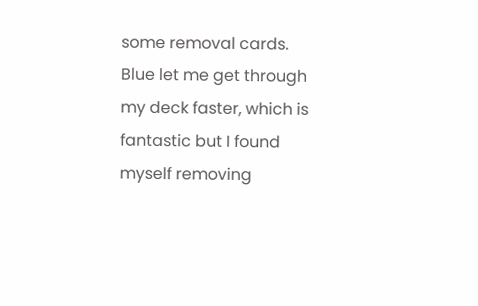some removal cards. Blue let me get through my deck faster, which is fantastic but I found myself removing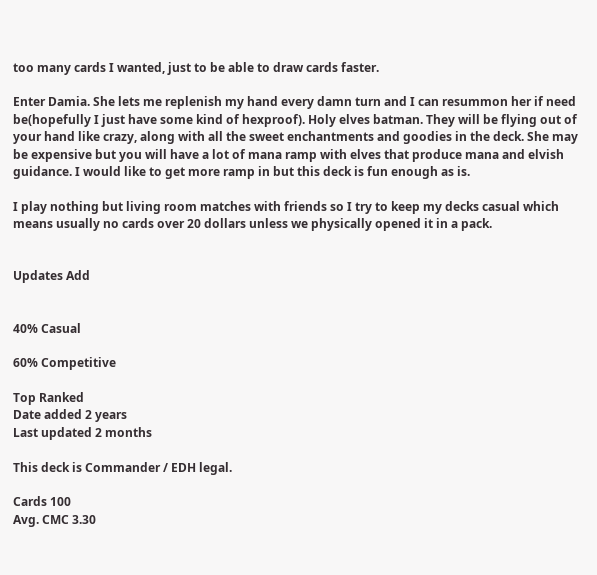too many cards I wanted, just to be able to draw cards faster.

Enter Damia. She lets me replenish my hand every damn turn and I can resummon her if need be(hopefully I just have some kind of hexproof). Holy elves batman. They will be flying out of your hand like crazy, along with all the sweet enchantments and goodies in the deck. She may be expensive but you will have a lot of mana ramp with elves that produce mana and elvish guidance. I would like to get more ramp in but this deck is fun enough as is.

I play nothing but living room matches with friends so I try to keep my decks casual which means usually no cards over 20 dollars unless we physically opened it in a pack.


Updates Add


40% Casual

60% Competitive

Top Ranked
Date added 2 years
Last updated 2 months

This deck is Commander / EDH legal.

Cards 100
Avg. CMC 3.30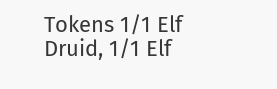Tokens 1/1 Elf Druid, 1/1 Elf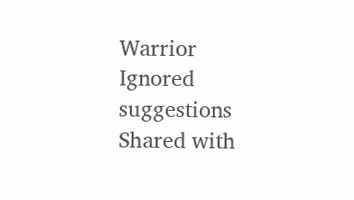Warrior
Ignored suggestions
Shared with